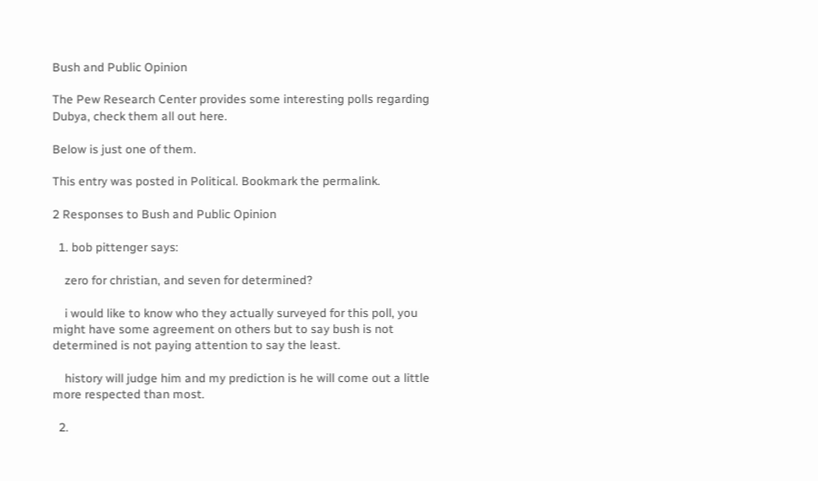Bush and Public Opinion

The Pew Research Center provides some interesting polls regarding Dubya, check them all out here.

Below is just one of them.

This entry was posted in Political. Bookmark the permalink.

2 Responses to Bush and Public Opinion

  1. bob pittenger says:

    zero for christian, and seven for determined?

    i would like to know who they actually surveyed for this poll, you might have some agreement on others but to say bush is not determined is not paying attention to say the least.

    history will judge him and my prediction is he will come out a little more respected than most.

  2.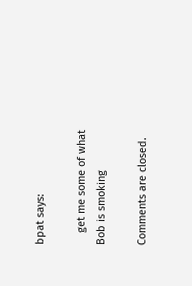bpat says:

    get me some of what Bob is smoking

Comments are closed.